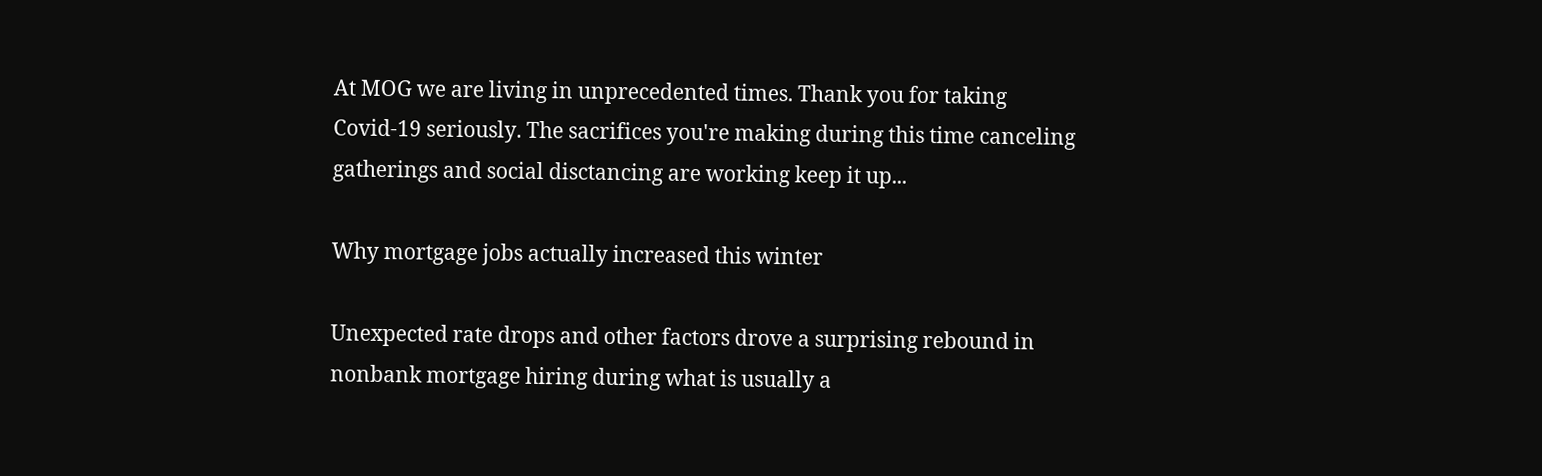At MOG we are living in unprecedented times. Thank you for taking Covid-19 seriously. The sacrifices you're making during this time canceling gatherings and social disctancing are working keep it up...

Why mortgage jobs actually increased this winter

Unexpected rate drops and other factors drove a surprising rebound in nonbank mortgage hiring during what is usually a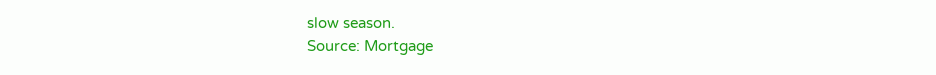slow season.
Source: Mortgage